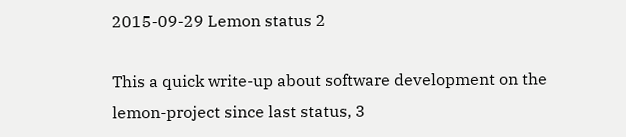2015-09-29 Lemon status 2

This a quick write-up about software development on the lemon-project since last status, 3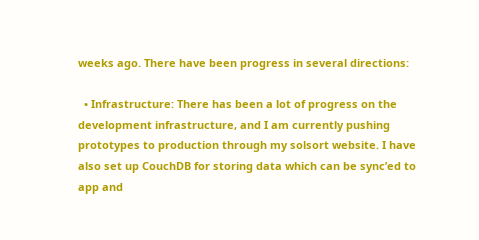weeks ago. There have been progress in several directions:

  • Infrastructure: There has been a lot of progress on the development infrastructure, and I am currently pushing prototypes to production through my solsort website. I have also set up CouchDB for storing data which can be sync’ed to app and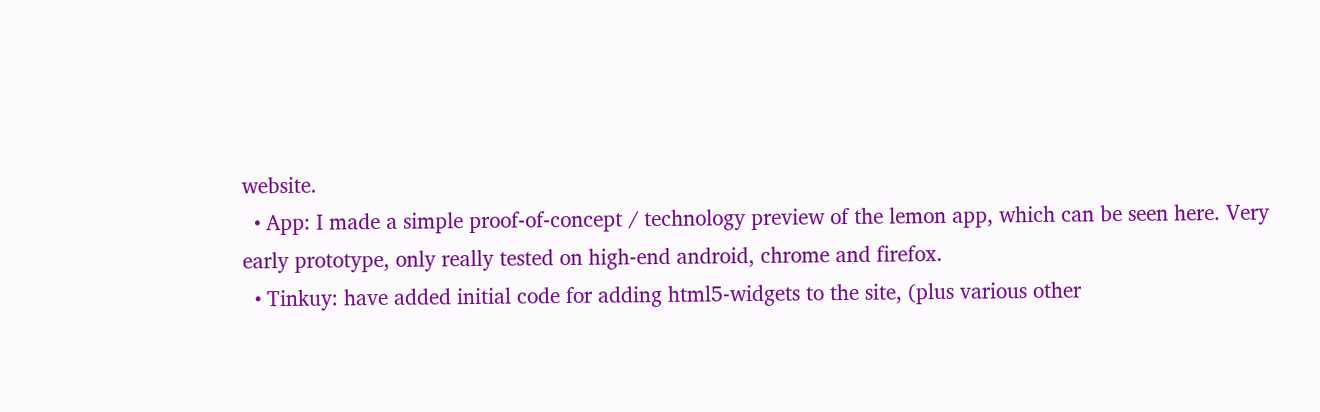website.
  • App: I made a simple proof-of-concept / technology preview of the lemon app, which can be seen here. Very early prototype, only really tested on high-end android, chrome and firefox.
  • Tinkuy: have added initial code for adding html5-widgets to the site, (plus various other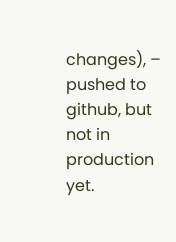changes), – pushed to github, but not in production yet.